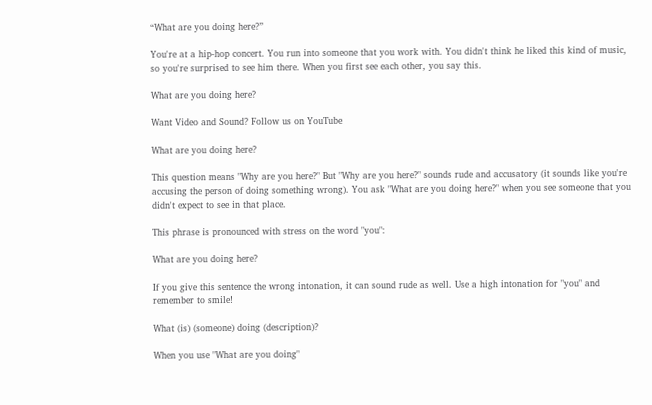“What are you doing here?”

You're at a hip-hop concert. You run into someone that you work with. You didn't think he liked this kind of music, so you're surprised to see him there. When you first see each other, you say this.

What are you doing here?

Want Video and Sound? Follow us on YouTube

What are you doing here?

This question means "Why are you here?" But "Why are you here?" sounds rude and accusatory (it sounds like you're accusing the person of doing something wrong). You ask "What are you doing here?" when you see someone that you didn't expect to see in that place.

This phrase is pronounced with stress on the word "you":

What are you doing here?

If you give this sentence the wrong intonation, it can sound rude as well. Use a high intonation for "you" and remember to smile!

What (is) (someone) doing (description)?

When you use "What are you doing"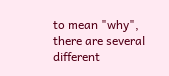to mean "why", there are several different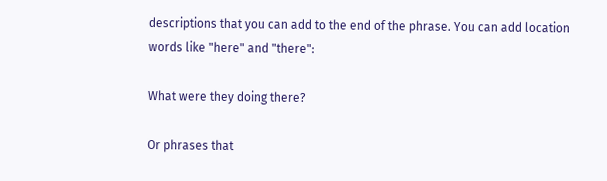descriptions that you can add to the end of the phrase. You can add location words like "here" and "there":

What were they doing there?

Or phrases that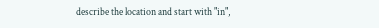describe the location and start with "in",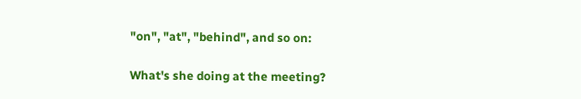"on", "at", "behind", and so on:

What's she doing at the meeting?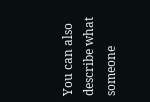You can also describe what someone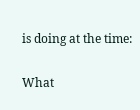is doing at the time:

What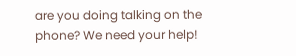are you doing talking on the phone? We need your help!